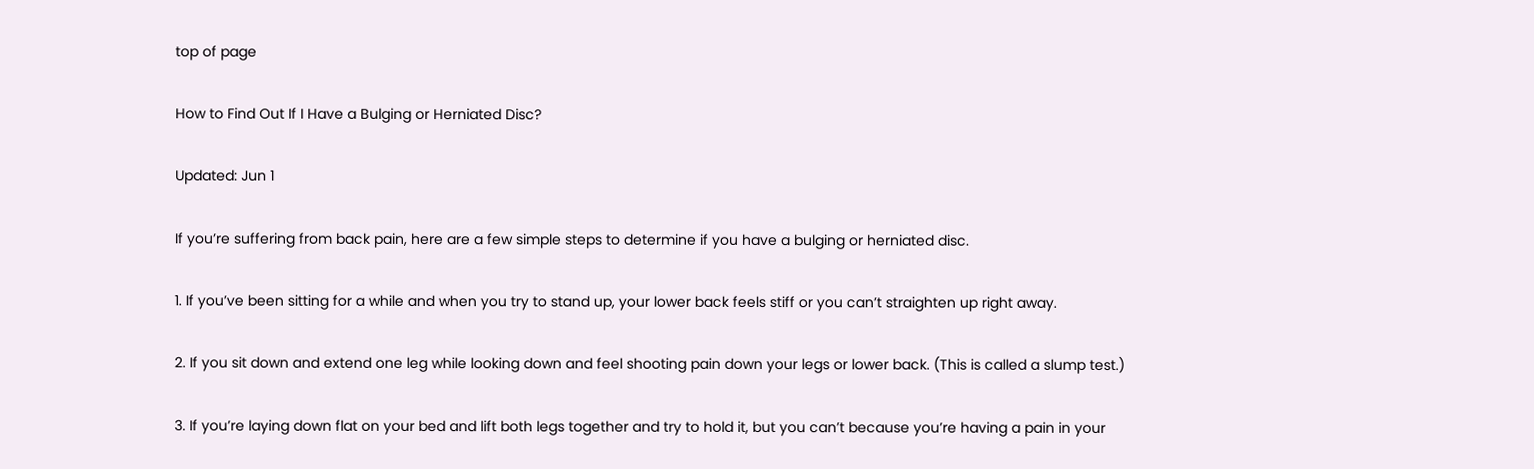top of page

How to Find Out If I Have a Bulging or Herniated Disc?

Updated: Jun 1

If you’re suffering from back pain, here are a few simple steps to determine if you have a bulging or herniated disc.

1. If you’ve been sitting for a while and when you try to stand up, your lower back feels stiff or you can’t straighten up right away.

2. If you sit down and extend one leg while looking down and feel shooting pain down your legs or lower back. (This is called a slump test.)

3. If you’re laying down flat on your bed and lift both legs together and try to hold it, but you can’t because you’re having a pain in your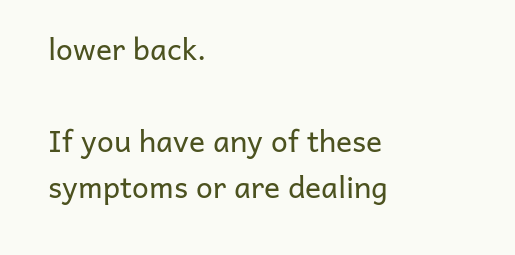lower back.

If you have any of these symptoms or are dealing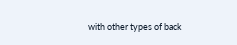with other types of back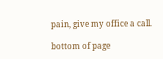pain, give my office a call.

bottom of page